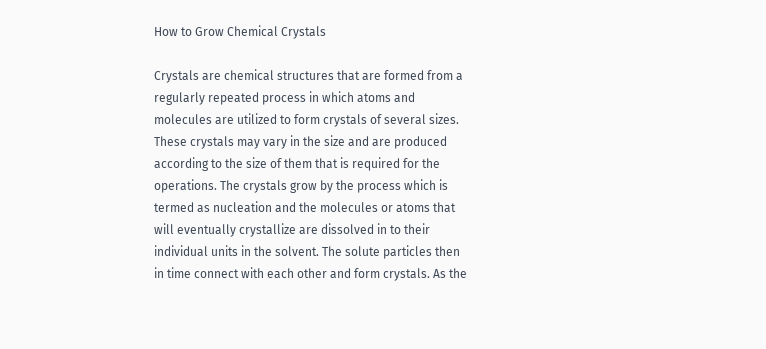How to Grow Chemical Crystals

Crystals are chemical structures that are formed from a regularly repeated process in which atoms and molecules are utilized to form crystals of several sizes. These crystals may vary in the size and are produced according to the size of them that is required for the operations. The crystals grow by the process which is termed as nucleation and the molecules or atoms that will eventually crystallize are dissolved in to their individual units in the solvent. The solute particles then in time connect with each other and form crystals. As the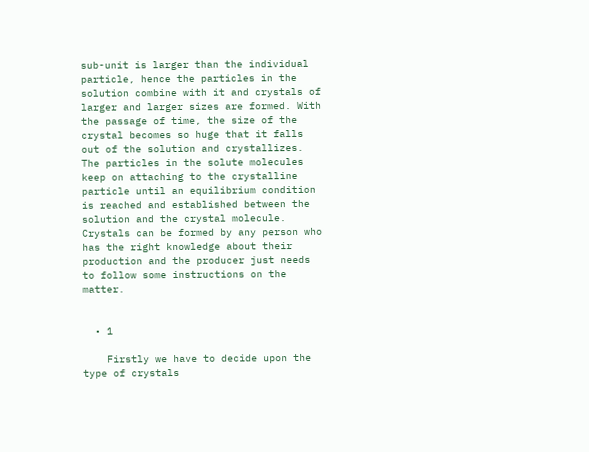sub-unit is larger than the individual particle, hence the particles in the solution combine with it and crystals of larger and larger sizes are formed. With the passage of time, the size of the crystal becomes so huge that it falls out of the solution and crystallizes. The particles in the solute molecules keep on attaching to the crystalline particle until an equilibrium condition is reached and established between the solution and the crystal molecule. Crystals can be formed by any person who has the right knowledge about their production and the producer just needs to follow some instructions on the matter.


  • 1

    Firstly we have to decide upon the type of crystals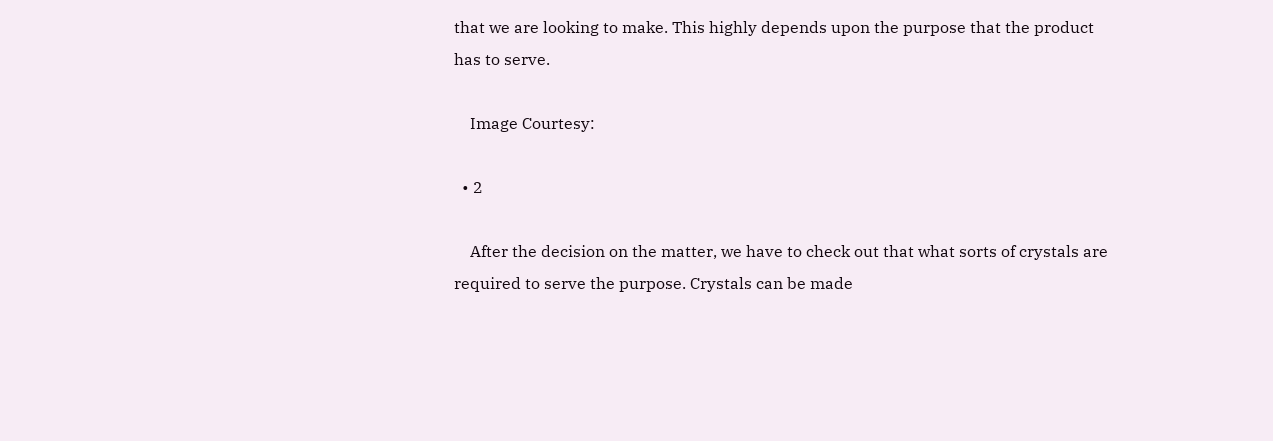that we are looking to make. This highly depends upon the purpose that the product has to serve.

    Image Courtesy:

  • 2

    After the decision on the matter, we have to check out that what sorts of crystals are required to serve the purpose. Crystals can be made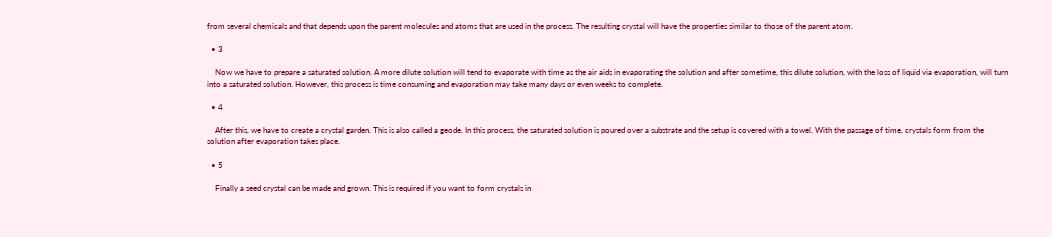from several chemicals and that depends upon the parent molecules and atoms that are used in the process. The resulting crystal will have the properties similar to those of the parent atom.

  • 3

    Now we have to prepare a saturated solution. A more dilute solution will tend to evaporate with time as the air aids in evaporating the solution and after sometime, this dilute solution, with the loss of liquid via evaporation, will turn into a saturated solution. However, this process is time consuming and evaporation may take many days or even weeks to complete.

  • 4

    After this, we have to create a crystal garden. This is also called a geode. In this process, the saturated solution is poured over a substrate and the setup is covered with a towel. With the passage of time, crystals form from the solution after evaporation takes place.

  • 5

    Finally a seed crystal can be made and grown. This is required if you want to form crystals in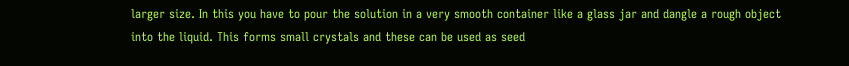larger size. In this you have to pour the solution in a very smooth container like a glass jar and dangle a rough object into the liquid. This forms small crystals and these can be used as seed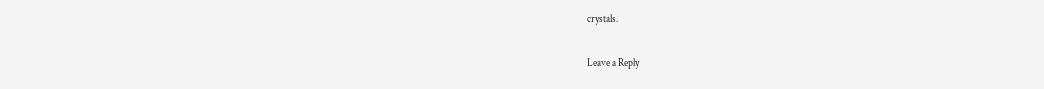crystals.

Leave a Reply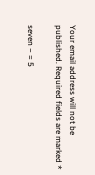Your email address will not be published. Required fields are marked *

seven − = 5